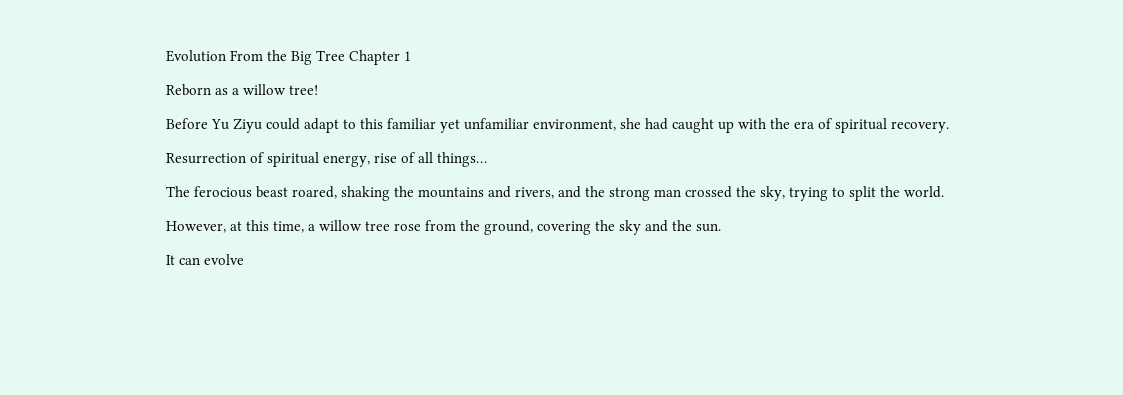Evolution From the Big Tree Chapter 1

Reborn as a willow tree!

Before Yu Ziyu could adapt to this familiar yet unfamiliar environment, she had caught up with the era of spiritual recovery.

Resurrection of spiritual energy, rise of all things…

The ferocious beast roared, shaking the mountains and rivers, and the strong man crossed the sky, trying to split the world.

However, at this time, a willow tree rose from the ground, covering the sky and the sun.

It can evolve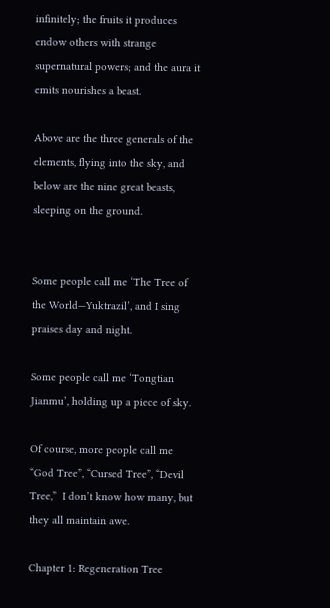infinitely; the fruits it produces endow others with strange supernatural powers; and the aura it emits nourishes a beast.

Above are the three generals of the elements, flying into the sky, and below are the nine great beasts, sleeping on the ground.


Some people call me ‘The Tree of the World—Yuktrazil’, and I sing praises day and night.

Some people call me ‘Tongtian Jianmu’, holding up a piece of sky.

Of course, more people call me “God Tree”, “Cursed Tree”, “Devil Tree,”  I don’t know how many, but they all maintain awe.

Chapter 1: Regeneration Tree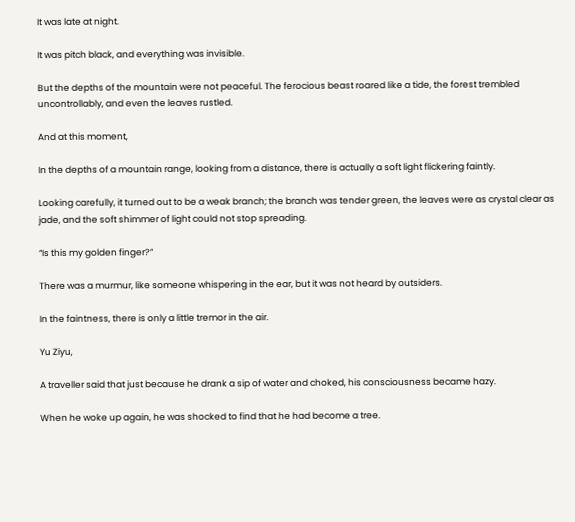It was late at night.

It was pitch black, and everything was invisible.

But the depths of the mountain were not peaceful. The ferocious beast roared like a tide, the forest trembled uncontrollably, and even the leaves rustled.

And at this moment,

In the depths of a mountain range, looking from a distance, there is actually a soft light flickering faintly.

Looking carefully, it turned out to be a weak branch; the branch was tender green, the leaves were as crystal clear as jade, and the soft shimmer of light could not stop spreading.

“Is this my golden finger?”

There was a murmur, like someone whispering in the ear, but it was not heard by outsiders.

In the faintness, there is only a little tremor in the air.

Yu Ziyu,

A traveller said that just because he drank a sip of water and choked, his consciousness became hazy.

When he woke up again, he was shocked to find that he had become a tree.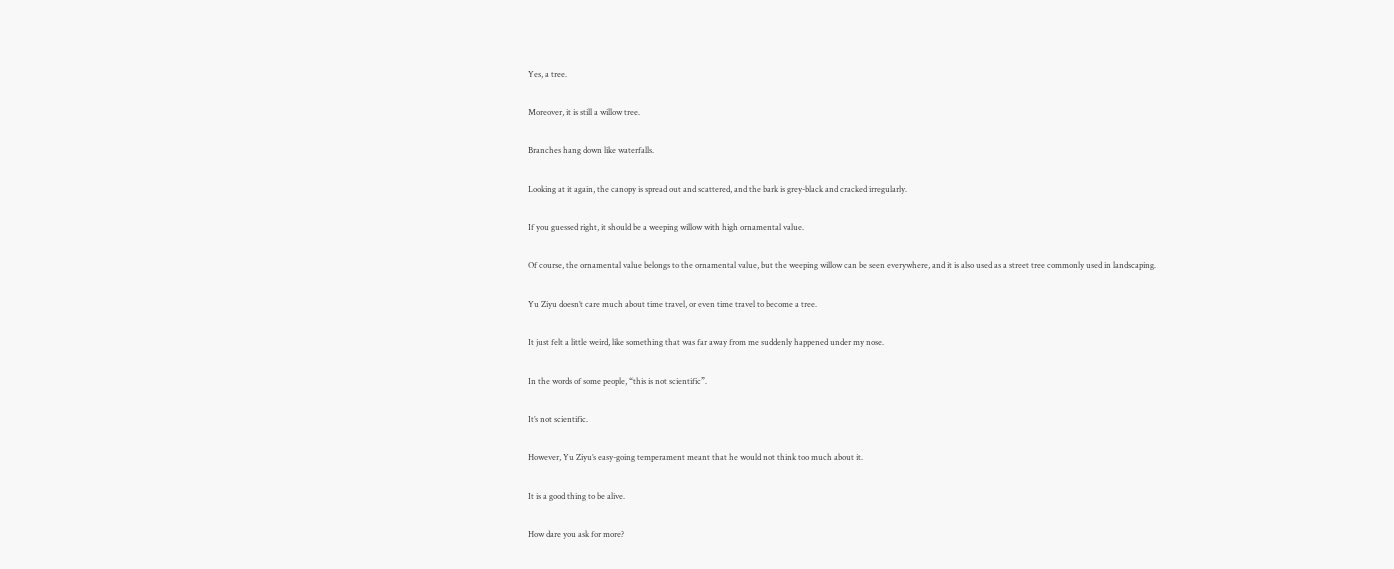Yes, a tree.

Moreover, it is still a willow tree.

Branches hang down like waterfalls.

Looking at it again, the canopy is spread out and scattered, and the bark is grey-black and cracked irregularly.

If you guessed right, it should be a weeping willow with high ornamental value.

Of course, the ornamental value belongs to the ornamental value, but the weeping willow can be seen everywhere, and it is also used as a street tree commonly used in landscaping.

Yu Ziyu doesn’t care much about time travel, or even time travel to become a tree.

It just felt a little weird, like something that was far away from me suddenly happened under my nose.

In the words of some people, “this is not scientific”.

It’s not scientific.

However, Yu Ziyu’s easy-going temperament meant that he would not think too much about it.

It is a good thing to be alive.

How dare you ask for more?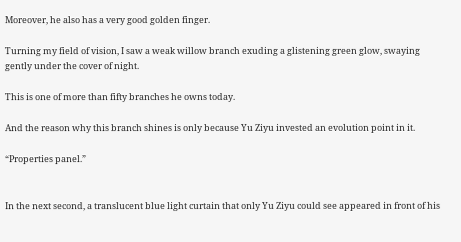Moreover, he also has a very good golden finger.

Turning my field of vision, I saw a weak willow branch exuding a glistening green glow, swaying gently under the cover of night.

This is one of more than fifty branches he owns today.

And the reason why this branch shines is only because Yu Ziyu invested an evolution point in it.

“Properties panel.”


In the next second, a translucent blue light curtain that only Yu Ziyu could see appeared in front of his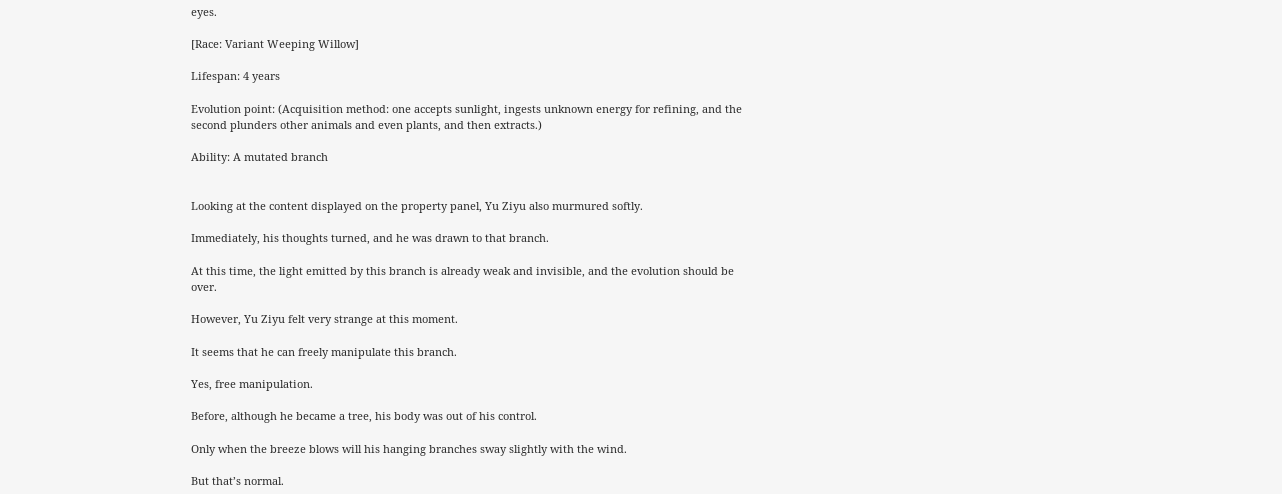eyes.

[Race: Variant Weeping Willow]

Lifespan: 4 years

Evolution point: (Acquisition method: one accepts sunlight, ingests unknown energy for refining, and the second plunders other animals and even plants, and then extracts.)

Ability: A mutated branch


Looking at the content displayed on the property panel, Yu Ziyu also murmured softly.

Immediately, his thoughts turned, and he was drawn to that branch.

At this time, the light emitted by this branch is already weak and invisible, and the evolution should be over.

However, Yu Ziyu felt very strange at this moment.

It seems that he can freely manipulate this branch.

Yes, free manipulation.

Before, although he became a tree, his body was out of his control.

Only when the breeze blows will his hanging branches sway slightly with the wind.

But that’s normal.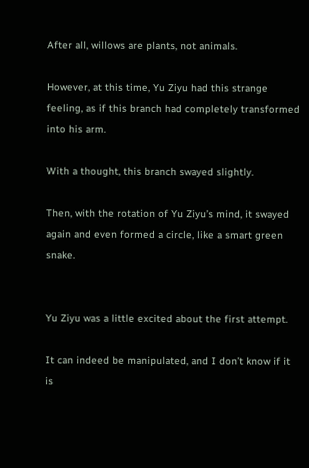After all, willows are plants, not animals.

However, at this time, Yu Ziyu had this strange feeling, as if this branch had completely transformed into his arm.

With a thought, this branch swayed slightly.

Then, with the rotation of Yu Ziyu’s mind, it swayed again and even formed a circle, like a smart green snake.


Yu Ziyu was a little excited about the first attempt.

It can indeed be manipulated, and I don’t know if it is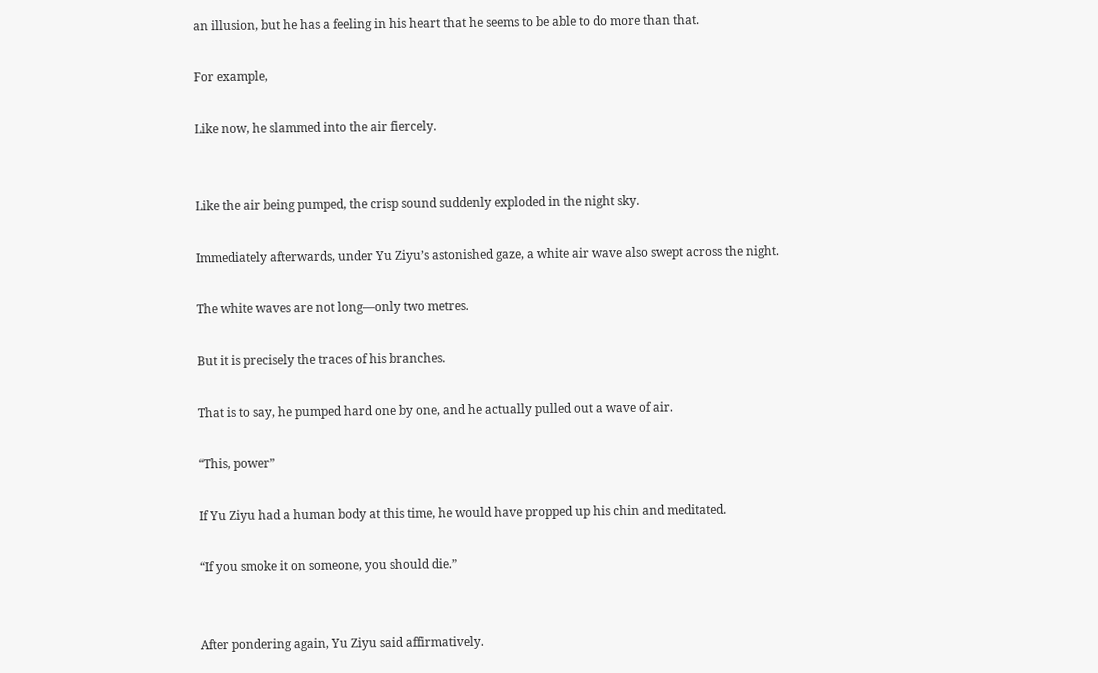an illusion, but he has a feeling in his heart that he seems to be able to do more than that.

For example,

Like now, he slammed into the air fiercely.


Like the air being pumped, the crisp sound suddenly exploded in the night sky.

Immediately afterwards, under Yu Ziyu’s astonished gaze, a white air wave also swept across the night.

The white waves are not long—only two metres.

But it is precisely the traces of his branches.

That is to say, he pumped hard one by one, and he actually pulled out a wave of air.

“This, power”

If Yu Ziyu had a human body at this time, he would have propped up his chin and meditated.

“If you smoke it on someone, you should die.”


After pondering again, Yu Ziyu said affirmatively.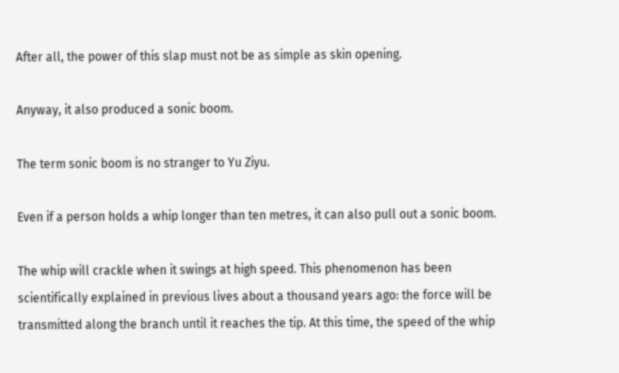After all, the power of this slap must not be as simple as skin opening.

Anyway, it also produced a sonic boom.

The term sonic boom is no stranger to Yu Ziyu.

Even if a person holds a whip longer than ten metres, it can also pull out a sonic boom.

The whip will crackle when it swings at high speed. This phenomenon has been scientifically explained in previous lives about a thousand years ago: the force will be transmitted along the branch until it reaches the tip. At this time, the speed of the whip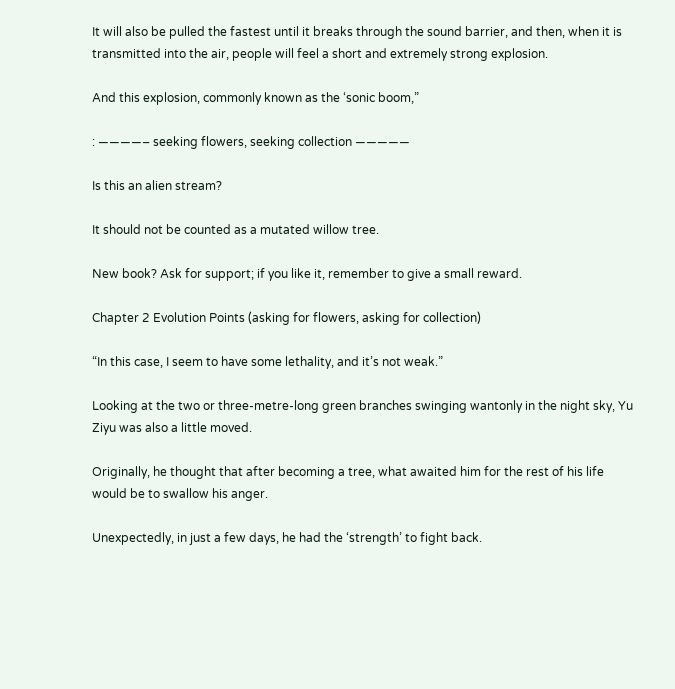It will also be pulled the fastest until it breaks through the sound barrier, and then, when it is transmitted into the air, people will feel a short and extremely strong explosion.

And this explosion, commonly known as the ‘sonic boom,”

: ————– seeking flowers, seeking collection —————

Is this an alien stream?

It should not be counted as a mutated willow tree.

New book? Ask for support; if you like it, remember to give a small reward.

Chapter 2 Evolution Points (asking for flowers, asking for collection)

“In this case, I seem to have some lethality, and it’s not weak.”

Looking at the two or three-metre-long green branches swinging wantonly in the night sky, Yu Ziyu was also a little moved.

Originally, he thought that after becoming a tree, what awaited him for the rest of his life would be to swallow his anger.

Unexpectedly, in just a few days, he had the ‘strength’ to fight back.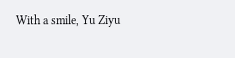With a smile, Yu Ziyu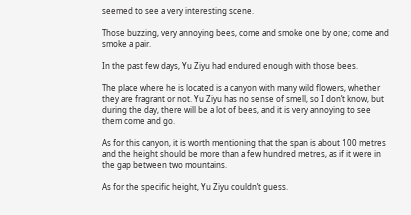seemed to see a very interesting scene.

Those buzzing, very annoying bees, come and smoke one by one; come and smoke a pair.

In the past few days, Yu Ziyu had endured enough with those bees.

The place where he is located is a canyon with many wild flowers, whether they are fragrant or not. Yu Ziyu has no sense of smell, so I don’t know, but during the day, there will be a lot of bees, and it is very annoying to see them come and go.

As for this canyon, it is worth mentioning that the span is about 100 metres and the height should be more than a few hundred metres, as if it were in the gap between two mountains.

As for the specific height, Yu Ziyu couldn’t guess.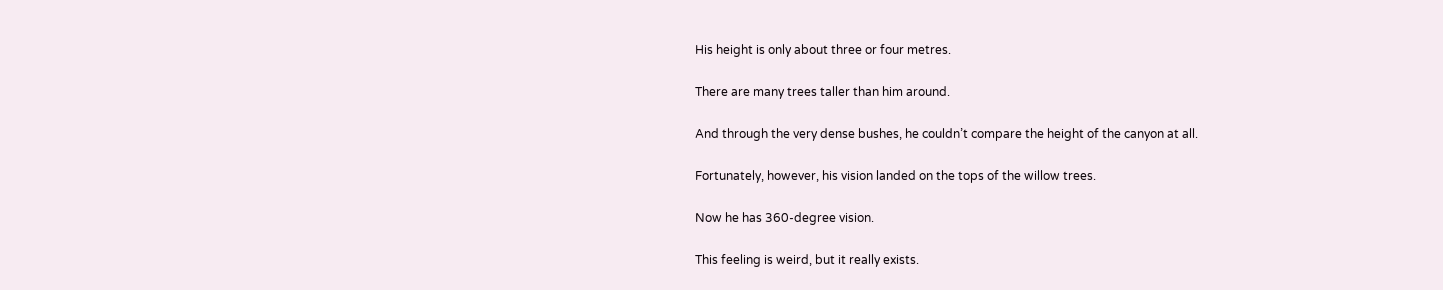His height is only about three or four metres.

There are many trees taller than him around.

And through the very dense bushes, he couldn’t compare the height of the canyon at all.

Fortunately, however, his vision landed on the tops of the willow trees.

Now he has 360-degree vision.

This feeling is weird, but it really exists.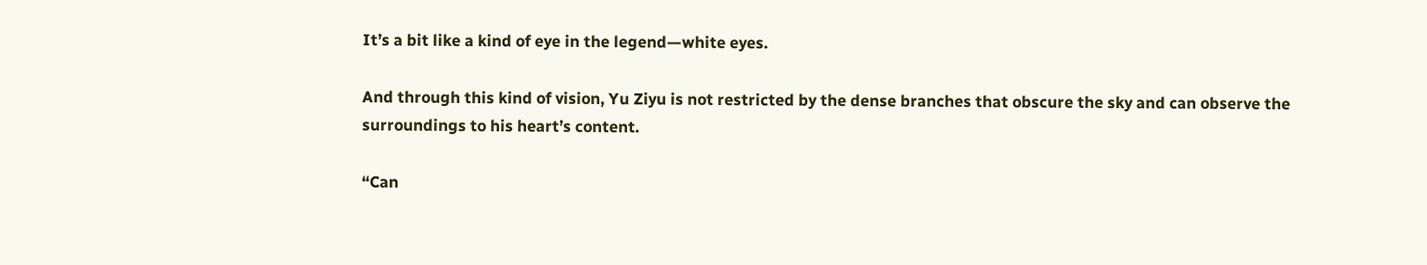It’s a bit like a kind of eye in the legend—white eyes.

And through this kind of vision, Yu Ziyu is not restricted by the dense branches that obscure the sky and can observe the surroundings to his heart’s content.

“Can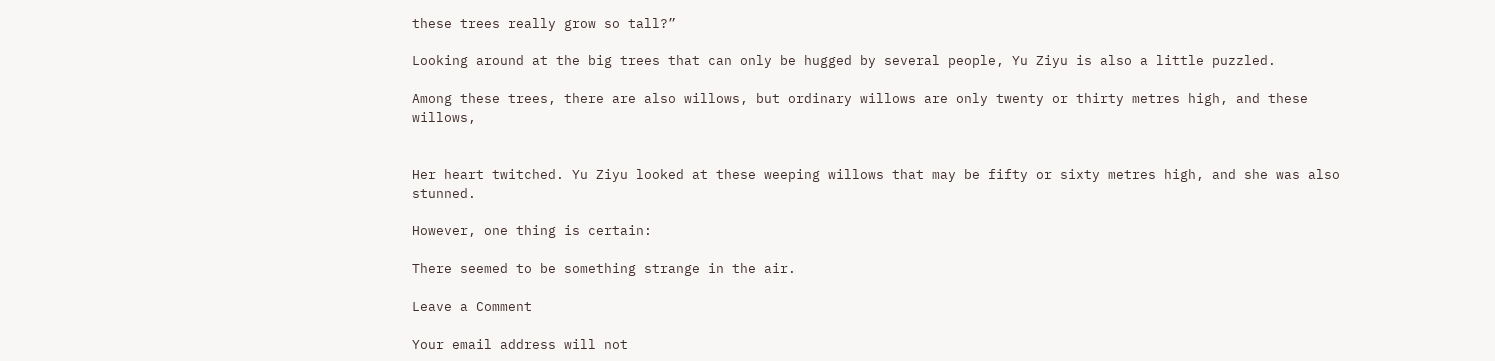these trees really grow so tall?”

Looking around at the big trees that can only be hugged by several people, Yu Ziyu is also a little puzzled.

Among these trees, there are also willows, but ordinary willows are only twenty or thirty metres high, and these willows,


Her heart twitched. Yu Ziyu looked at these weeping willows that may be fifty or sixty metres high, and she was also stunned.

However, one thing is certain:

There seemed to be something strange in the air.

Leave a Comment

Your email address will not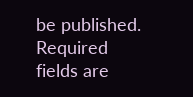be published. Required fields are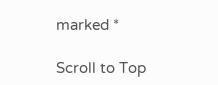marked *

Scroll to Top